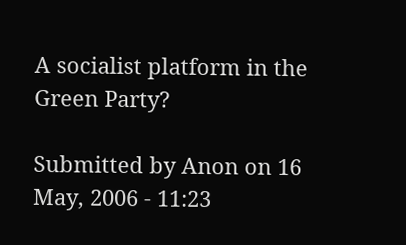A socialist platform in the Green Party?

Submitted by Anon on 16 May, 2006 - 11:23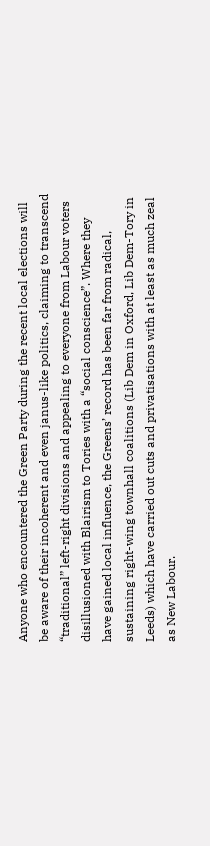Anyone who encountered the Green Party during the recent local elections will be aware of their incoherent and even janus-like politics, claiming to transcend “traditional” left-right divisions and appealing to everyone from Labour voters disillusioned with Blairism to Tories with a “social conscience”. Where they have gained local influence, the Greens’ record has been far from radical, sustaining right-wing townhall coalitions (Lib Dem in Oxford, Lib Dem-Tory in Leeds) which have carried out cuts and privatisations with at least as much zeal as New Labour.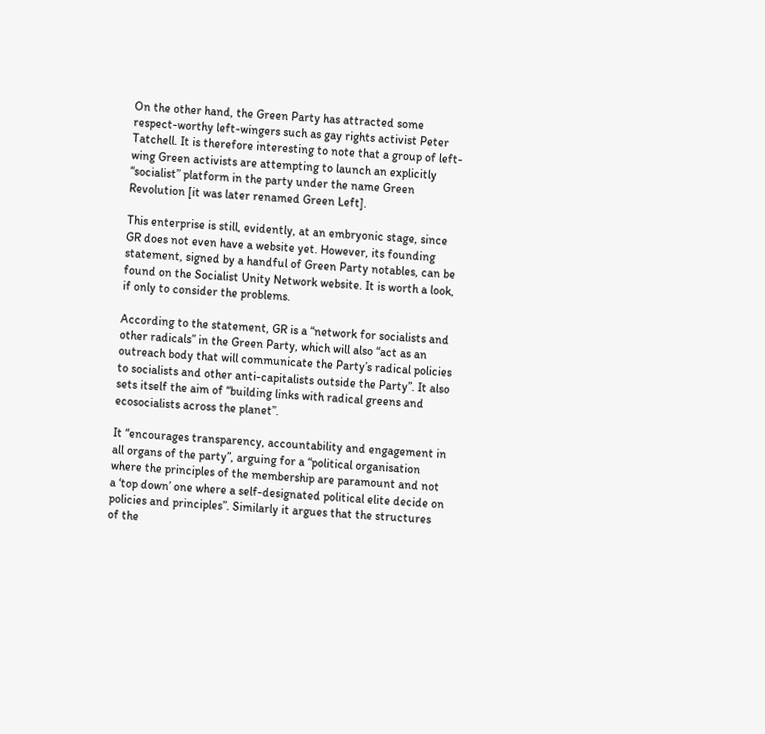On the other hand, the Green Party has attracted some respect-worthy left-wingers such as gay rights activist Peter Tatchell. It is therefore interesting to note that a group of left-wing Green activists are attempting to launch an explicitly “socialist” platform in the party under the name Green Revolution [it was later renamed Green Left].

This enterprise is still, evidently, at an embryonic stage, since GR does not even have a website yet. However, its founding statement, signed by a handful of Green Party notables, can be found on the Socialist Unity Network website. It is worth a look, if only to consider the problems.

According to the statement, GR is a “network for socialists and other radicals” in the Green Party, which will also “act as an outreach body that will communicate the Party’s radical policies to socialists and other anti-capitalists outside the Party”. It also sets itself the aim of “building links with radical greens and ecosocialists across the planet”.

It “encourages transparency, accountability and engagement in all organs of the party”, arguing for a “political organisation where the principles of the membership are paramount and not a ‘top down’ one where a self-designated political elite decide on policies and principles”. Similarly it argues that the structures of the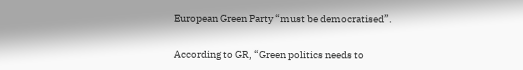European Green Party “must be democratised”.

According to GR, “Green politics needs to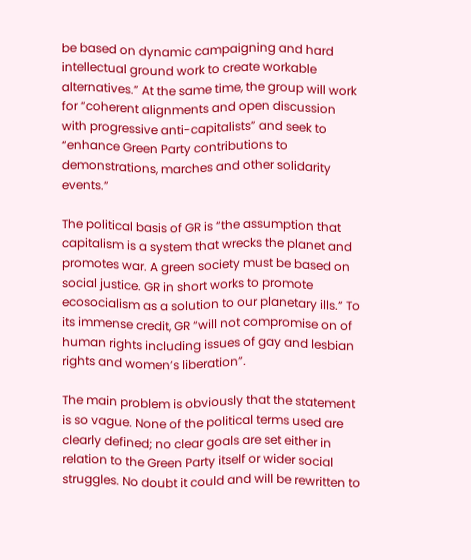be based on dynamic campaigning and hard intellectual ground work to create workable alternatives.” At the same time, the group will work for “coherent alignments and open discussion with progressive anti-capitalists” and seek to “enhance Green Party contributions to demonstrations, marches and other solidarity events.”

The political basis of GR is “the assumption that capitalism is a system that wrecks the planet and promotes war. A green society must be based on social justice. GR in short works to promote ecosocialism as a solution to our planetary ills.” To its immense credit, GR “will not compromise on of human rights including issues of gay and lesbian rights and women’s liberation”.

The main problem is obviously that the statement is so vague. None of the political terms used are clearly defined; no clear goals are set either in relation to the Green Party itself or wider social struggles. No doubt it could and will be rewritten to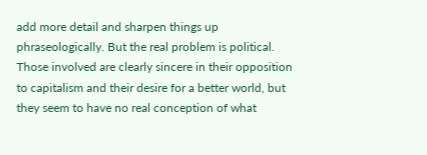add more detail and sharpen things up phraseologically. But the real problem is political. Those involved are clearly sincere in their opposition to capitalism and their desire for a better world, but they seem to have no real conception of what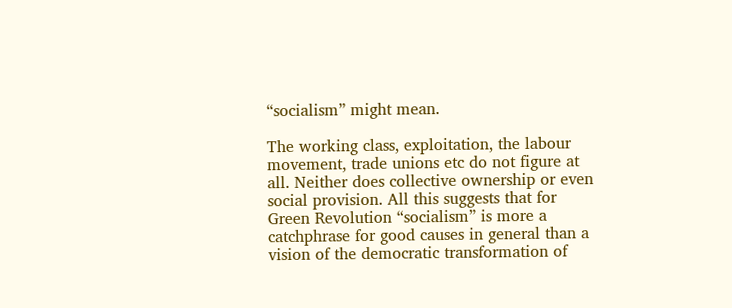“socialism” might mean.

The working class, exploitation, the labour movement, trade unions etc do not figure at all. Neither does collective ownership or even social provision. All this suggests that for Green Revolution “socialism” is more a catchphrase for good causes in general than a vision of the democratic transformation of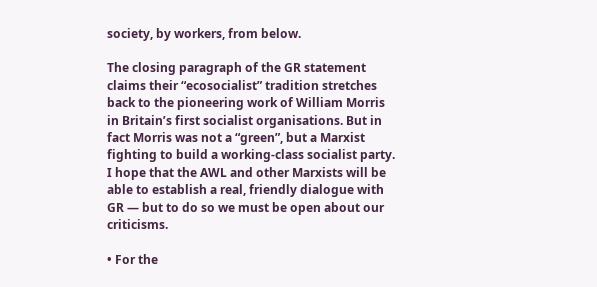society, by workers, from below.

The closing paragraph of the GR statement claims their “ecosocialist” tradition stretches back to the pioneering work of William Morris in Britain’s first socialist organisations. But in fact Morris was not a “green”, but a Marxist fighting to build a working-class socialist party. I hope that the AWL and other Marxists will be able to establish a real, friendly dialogue with GR — but to do so we must be open about our criticisms.

• For the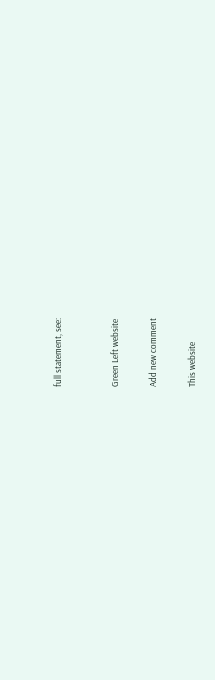full statement, see:


Green Left website

Add new comment

This website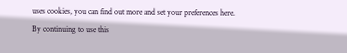uses cookies, you can find out more and set your preferences here.
By continuing to use this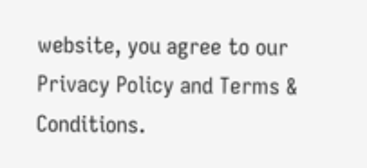website, you agree to our Privacy Policy and Terms & Conditions.